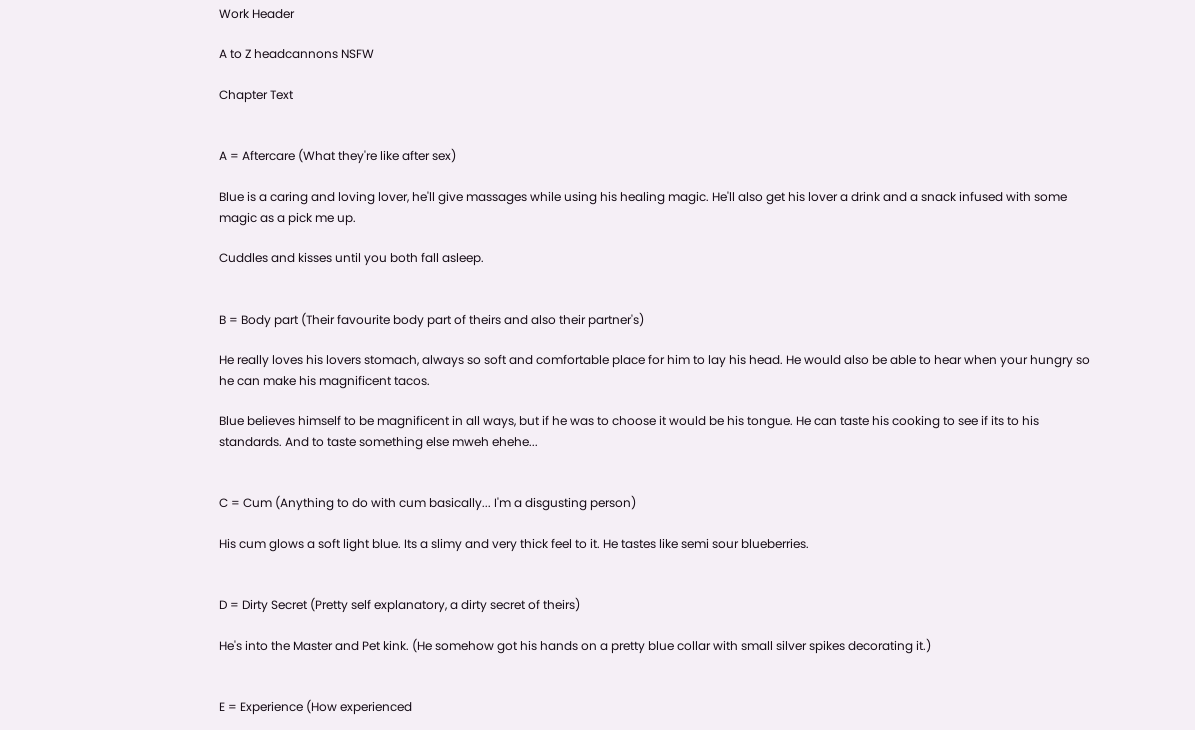Work Header

A to Z headcannons NSFW

Chapter Text


A = Aftercare (What they're like after sex)

Blue is a caring and loving lover, he'll give massages while using his healing magic. He'll also get his lover a drink and a snack infused with some magic as a pick me up.

Cuddles and kisses until you both fall asleep.


B = Body part (Their favourite body part of theirs and also their partner's)

He really loves his lovers stomach, always so soft and comfortable place for him to lay his head. He would also be able to hear when your hungry so he can make his magnificent tacos.

Blue believes himself to be magnificent in all ways, but if he was to choose it would be his tongue. He can taste his cooking to see if its to his standards. And to taste something else mweh ehehe...


C = Cum (Anything to do with cum basically... I'm a disgusting person)

His cum glows a soft light blue. Its a slimy and very thick feel to it. He tastes like semi sour blueberries.


D = Dirty Secret (Pretty self explanatory, a dirty secret of theirs)

He's into the Master and Pet kink. (He somehow got his hands on a pretty blue collar with small silver spikes decorating it.)


E = Experience (How experienced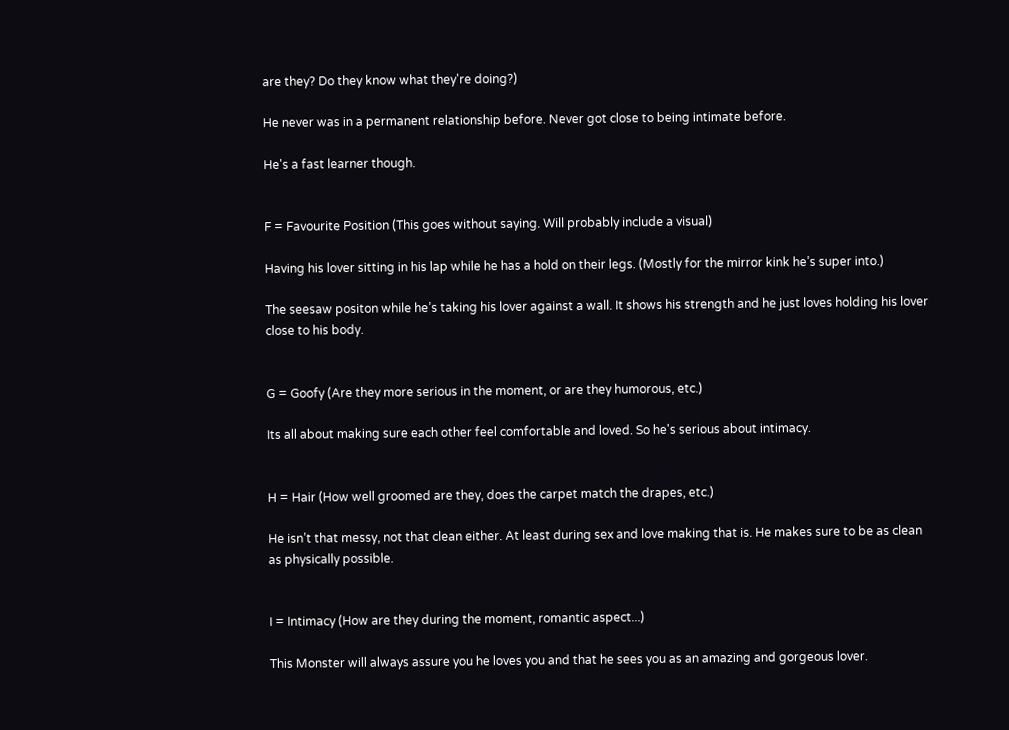are they? Do they know what they're doing?)

He never was in a permanent relationship before. Never got close to being intimate before.

He's a fast learner though.


F = Favourite Position (This goes without saying. Will probably include a visual)

Having his lover sitting in his lap while he has a hold on their legs. (Mostly for the mirror kink he’s super into.)

The seesaw positon while he’s taking his lover against a wall. It shows his strength and he just loves holding his lover close to his body.


G = Goofy (Are they more serious in the moment, or are they humorous, etc.)

Its all about making sure each other feel comfortable and loved. So he's serious about intimacy.


H = Hair (How well groomed are they, does the carpet match the drapes, etc.)

He isn’t that messy, not that clean either. At least during sex and love making that is. He makes sure to be as clean as physically possible.


I = Intimacy (How are they during the moment, romantic aspect...)

This Monster will always assure you he loves you and that he sees you as an amazing and gorgeous lover.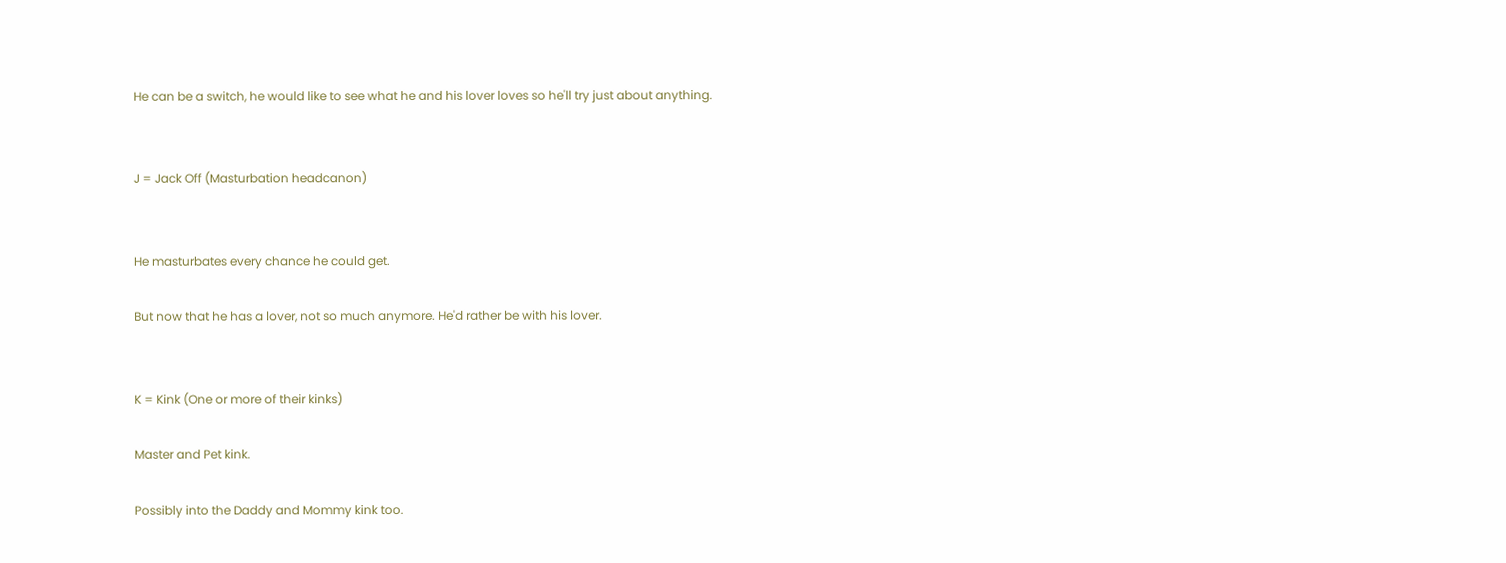He can be a switch, he would like to see what he and his lover loves so he'll try just about anything.


J = Jack Off (Masturbation headcanon)


He masturbates every chance he could get.

But now that he has a lover, not so much anymore. He'd rather be with his lover.


K = Kink (One or more of their kinks)

Master and Pet kink.

Possibly into the Daddy and Mommy kink too.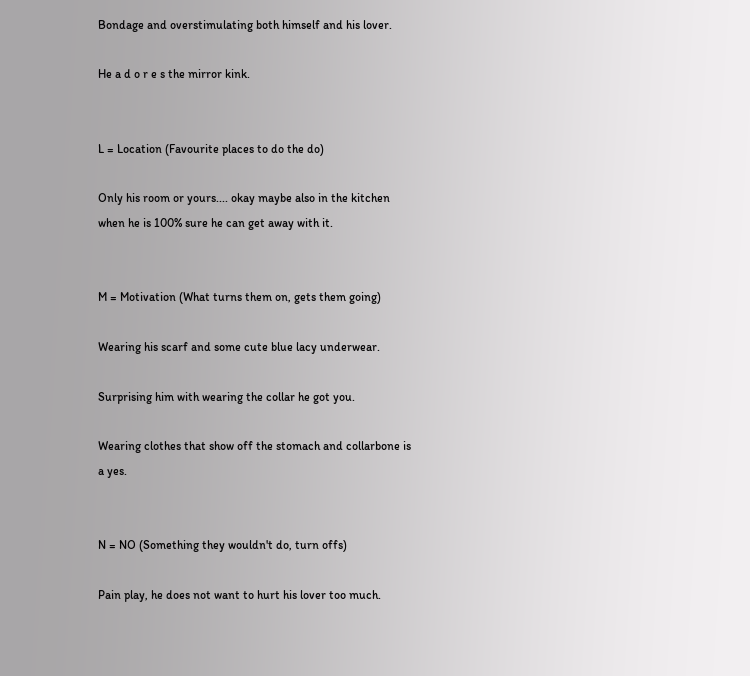Bondage and overstimulating both himself and his lover.

He a d o r e s the mirror kink.


L = Location (Favourite places to do the do)

Only his room or yours.... okay maybe also in the kitchen when he is 100% sure he can get away with it.


M = Motivation (What turns them on, gets them going)

Wearing his scarf and some cute blue lacy underwear.

Surprising him with wearing the collar he got you.

Wearing clothes that show off the stomach and collarbone is a yes.


N = NO (Something they wouldn't do, turn offs)

Pain play, he does not want to hurt his lover too much.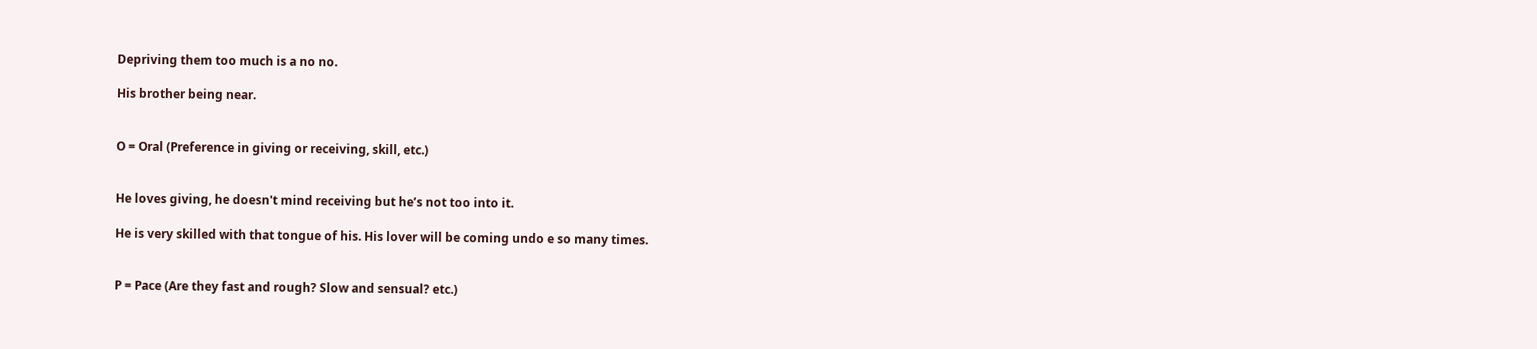Depriving them too much is a no no.

His brother being near.


O = Oral (Preference in giving or receiving, skill, etc.)


He loves giving, he doesn't mind receiving but he’s not too into it.

He is very skilled with that tongue of his. His lover will be coming undo e so many times.


P = Pace (Are they fast and rough? Slow and sensual? etc.)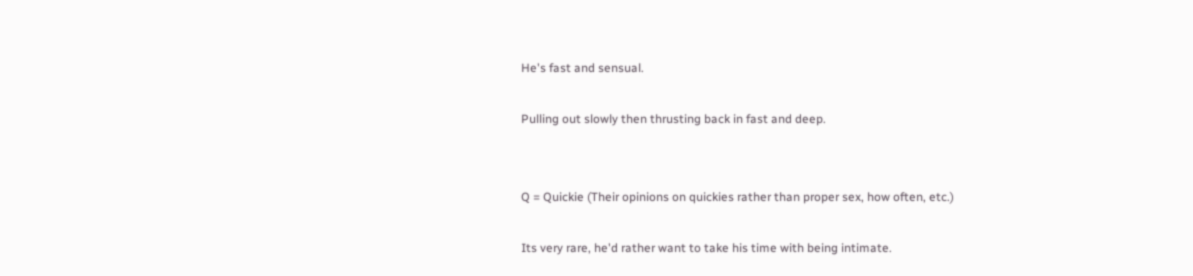He's fast and sensual.

Pulling out slowly then thrusting back in fast and deep.


Q = Quickie (Their opinions on quickies rather than proper sex, how often, etc.)

Its very rare, he'd rather want to take his time with being intimate.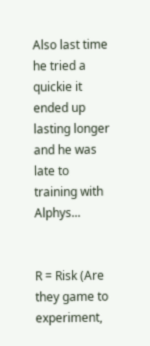Also last time he tried a quickie it ended up lasting longer and he was late to training with Alphys...


R = Risk (Are they game to experiment,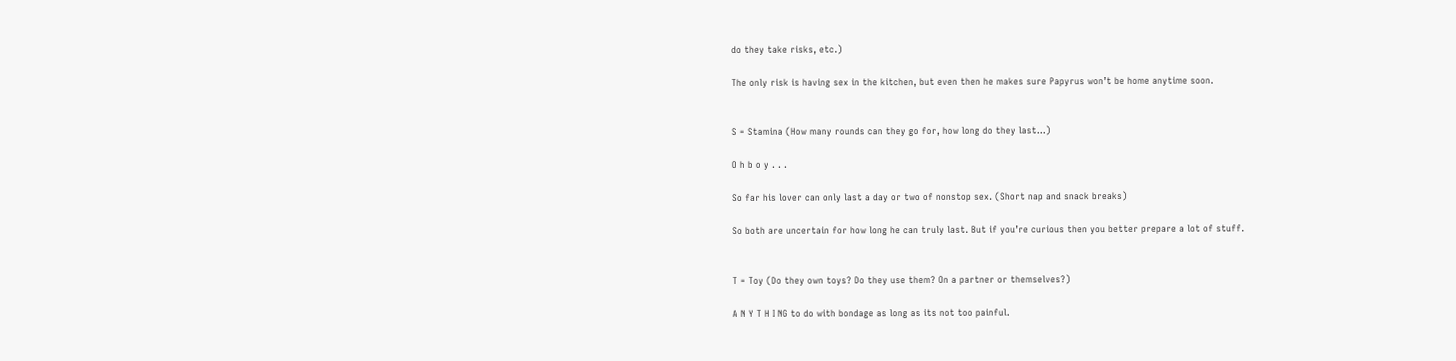do they take risks, etc.)

The only risk is having sex in the kitchen, but even then he makes sure Papyrus won’t be home anytime soon.


S = Stamina (How many rounds can they go for, how long do they last...)

O h b o y . . .

So far his lover can only last a day or two of nonstop sex. (Short nap and snack breaks)

So both are uncertain for how long he can truly last. But if you’re curious then you better prepare a lot of stuff.


T = Toy (Do they own toys? Do they use them? On a partner or themselves?)

A N Y T H I NG to do with bondage as long as its not too painful.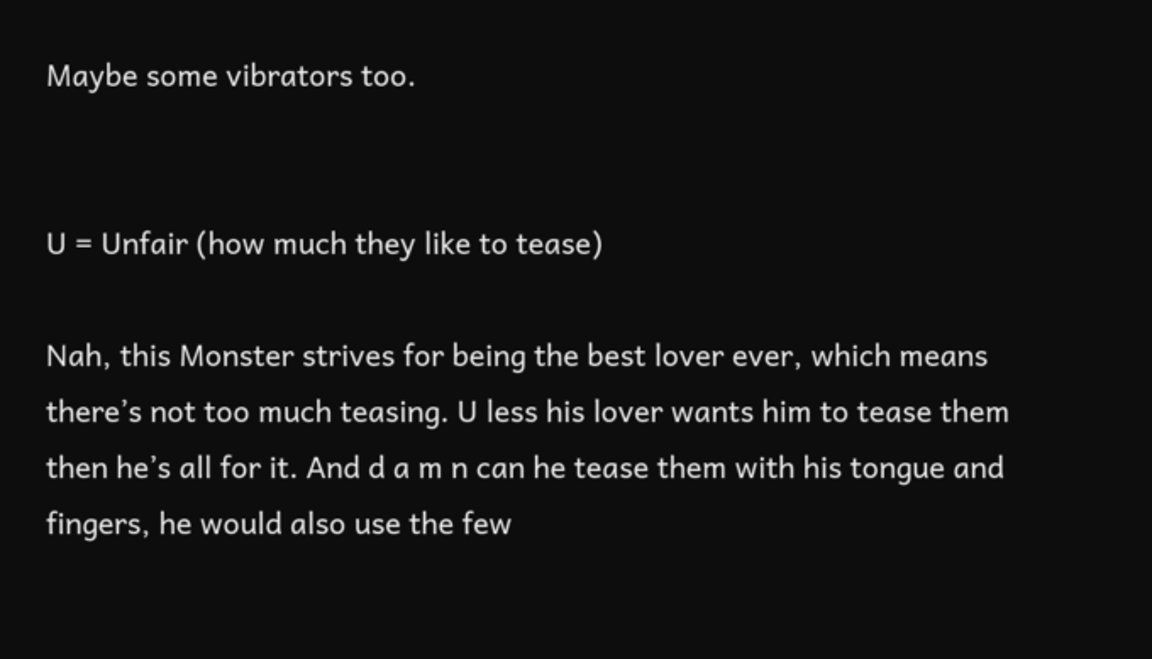Maybe some vibrators too.


U = Unfair (how much they like to tease)

Nah, this Monster strives for being the best lover ever, which means there’s not too much teasing. U less his lover wants him to tease them then he’s all for it. And d a m n can he tease them with his tongue and fingers, he would also use the few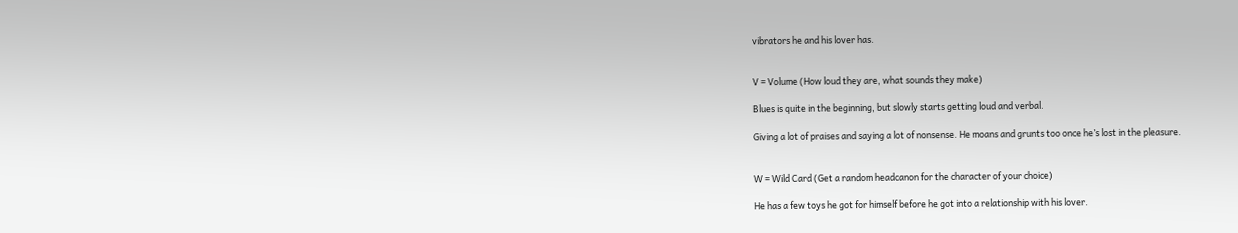vibrators he and his lover has.


V = Volume (How loud they are, what sounds they make)

Blues is quite in the beginning, but slowly starts getting loud and verbal.

Giving a lot of praises and saying a lot of nonsense. He moans and grunts too once he’s lost in the pleasure.


W = Wild Card (Get a random headcanon for the character of your choice)

He has a few toys he got for himself before he got into a relationship with his lover.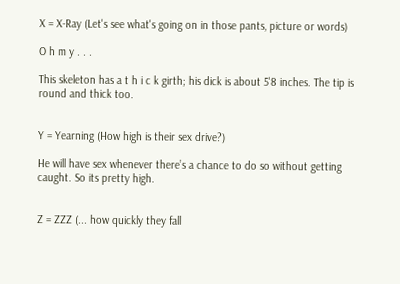X = X-Ray (Let's see what's going on in those pants, picture or words)

O h m y . . .

This skeleton has a t h i c k girth; his dick is about 5'8 inches. The tip is round and thick too.


Y = Yearning (How high is their sex drive?)

He will have sex whenever there’s a chance to do so without getting caught. So its pretty high.


Z = ZZZ (... how quickly they fall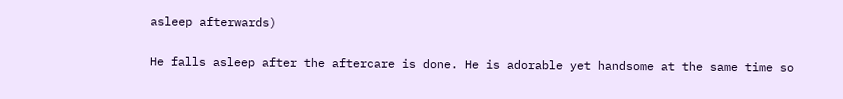asleep afterwards)

He falls asleep after the aftercare is done. He is adorable yet handsome at the same time so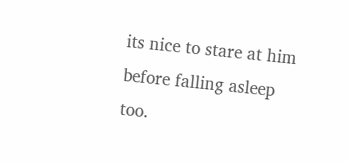its nice to stare at him before falling asleep too.